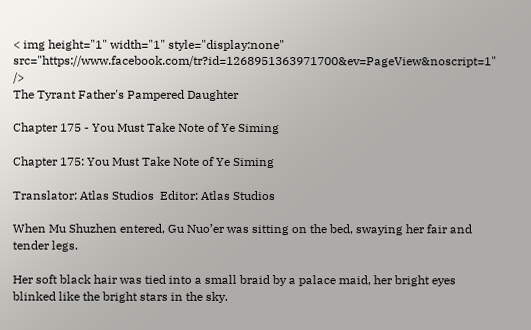< img height="1" width="1" style="display:none" src="https://www.facebook.com/tr?id=1268951363971700&ev=PageView&noscript=1" />
The Tyrant Father's Pampered Daughter

Chapter 175 - You Must Take Note of Ye Siming

Chapter 175: You Must Take Note of Ye Siming

Translator: Atlas Studios  Editor: Atlas Studios

When Mu Shuzhen entered, Gu Nuo’er was sitting on the bed, swaying her fair and tender legs.

Her soft black hair was tied into a small braid by a palace maid, her bright eyes blinked like the bright stars in the sky.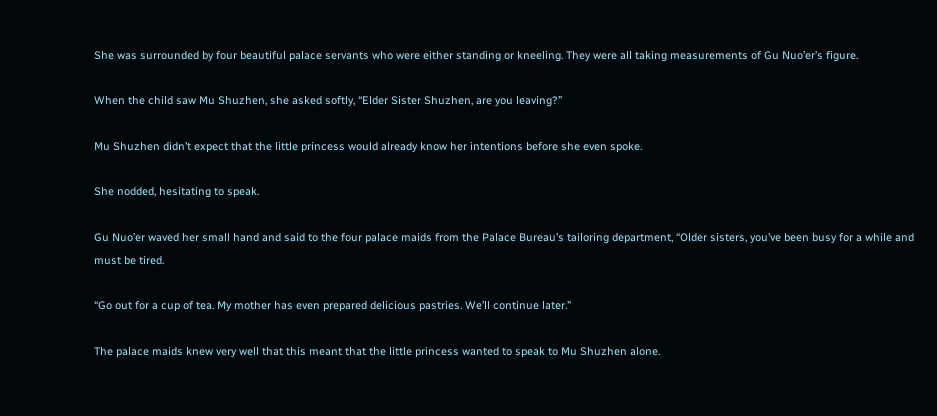She was surrounded by four beautiful palace servants who were either standing or kneeling. They were all taking measurements of Gu Nuo’er’s figure.

When the child saw Mu Shuzhen, she asked softly, “Elder Sister Shuzhen, are you leaving?”

Mu Shuzhen didn’t expect that the little princess would already know her intentions before she even spoke.

She nodded, hesitating to speak.

Gu Nuo’er waved her small hand and said to the four palace maids from the Palace Bureau’s tailoring department, “Older sisters, you’ve been busy for a while and must be tired.

“Go out for a cup of tea. My mother has even prepared delicious pastries. We’ll continue later.”

The palace maids knew very well that this meant that the little princess wanted to speak to Mu Shuzhen alone.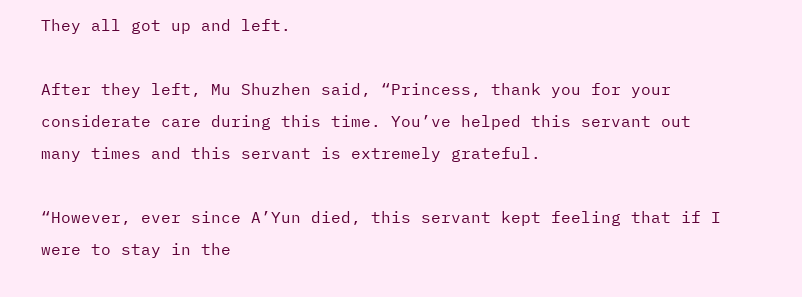They all got up and left.

After they left, Mu Shuzhen said, “Princess, thank you for your considerate care during this time. You’ve helped this servant out many times and this servant is extremely grateful.

“However, ever since A’Yun died, this servant kept feeling that if I were to stay in the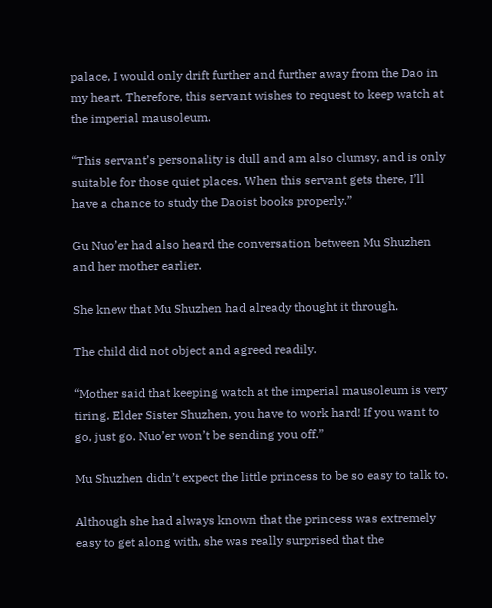palace, I would only drift further and further away from the Dao in my heart. Therefore, this servant wishes to request to keep watch at the imperial mausoleum.

“This servant’s personality is dull and am also clumsy, and is only suitable for those quiet places. When this servant gets there, I’ll have a chance to study the Daoist books properly.”

Gu Nuo’er had also heard the conversation between Mu Shuzhen and her mother earlier.

She knew that Mu Shuzhen had already thought it through.

The child did not object and agreed readily.

“Mother said that keeping watch at the imperial mausoleum is very tiring. Elder Sister Shuzhen, you have to work hard! If you want to go, just go. Nuo’er won’t be sending you off.”

Mu Shuzhen didn’t expect the little princess to be so easy to talk to.

Although she had always known that the princess was extremely easy to get along with, she was really surprised that the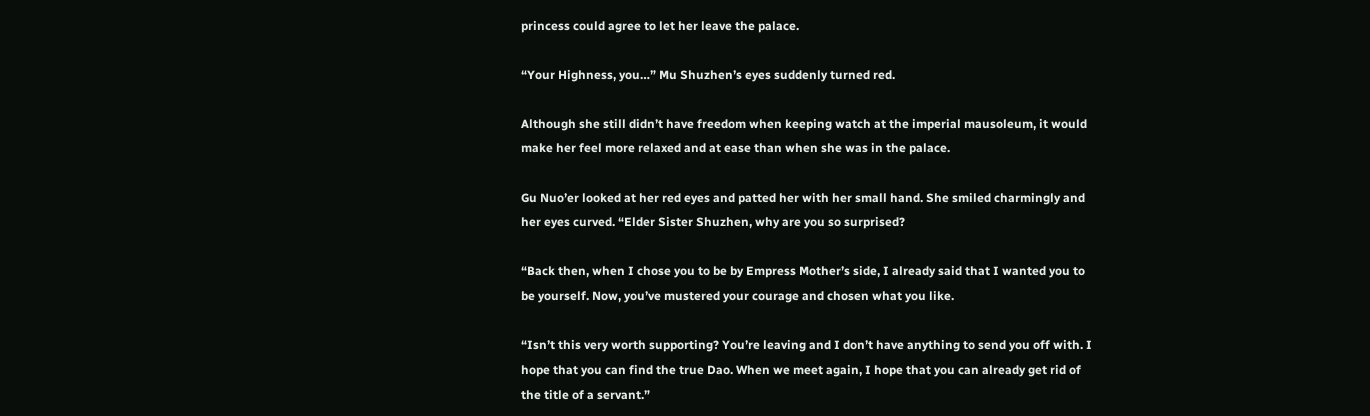princess could agree to let her leave the palace.

“Your Highness, you…” Mu Shuzhen’s eyes suddenly turned red.

Although she still didn’t have freedom when keeping watch at the imperial mausoleum, it would make her feel more relaxed and at ease than when she was in the palace.

Gu Nuo’er looked at her red eyes and patted her with her small hand. She smiled charmingly and her eyes curved. “Elder Sister Shuzhen, why are you so surprised?

“Back then, when I chose you to be by Empress Mother’s side, I already said that I wanted you to be yourself. Now, you’ve mustered your courage and chosen what you like.

“Isn’t this very worth supporting? You’re leaving and I don’t have anything to send you off with. I hope that you can find the true Dao. When we meet again, I hope that you can already get rid of the title of a servant.”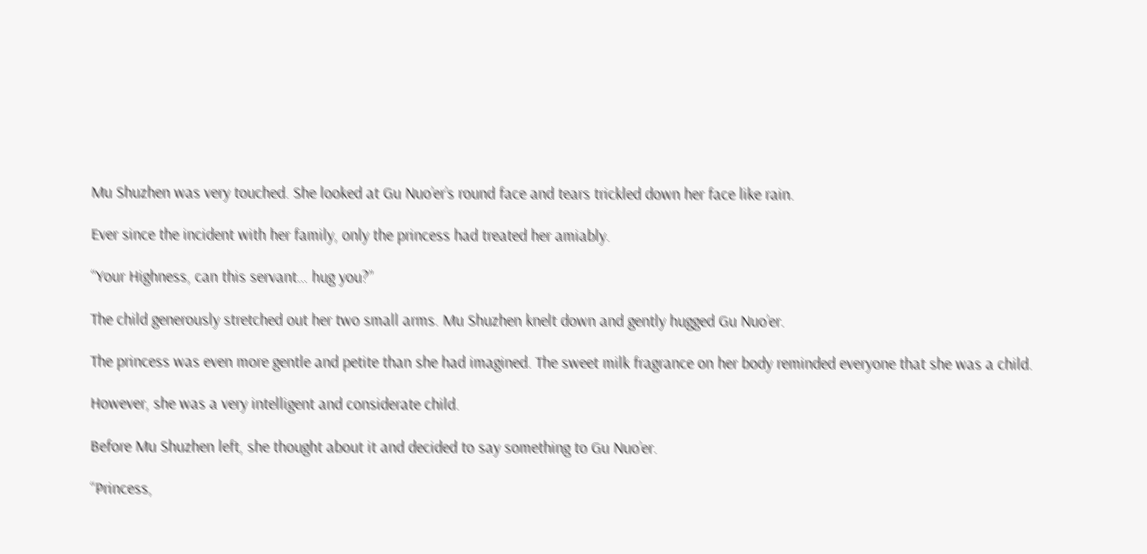Mu Shuzhen was very touched. She looked at Gu Nuo’er’s round face and tears trickled down her face like rain.

Ever since the incident with her family, only the princess had treated her amiably.

“Your Highness, can this servant… hug you?”

The child generously stretched out her two small arms. Mu Shuzhen knelt down and gently hugged Gu Nuo’er.

The princess was even more gentle and petite than she had imagined. The sweet milk fragrance on her body reminded everyone that she was a child.

However, she was a very intelligent and considerate child.

Before Mu Shuzhen left, she thought about it and decided to say something to Gu Nuo’er.

“Princess,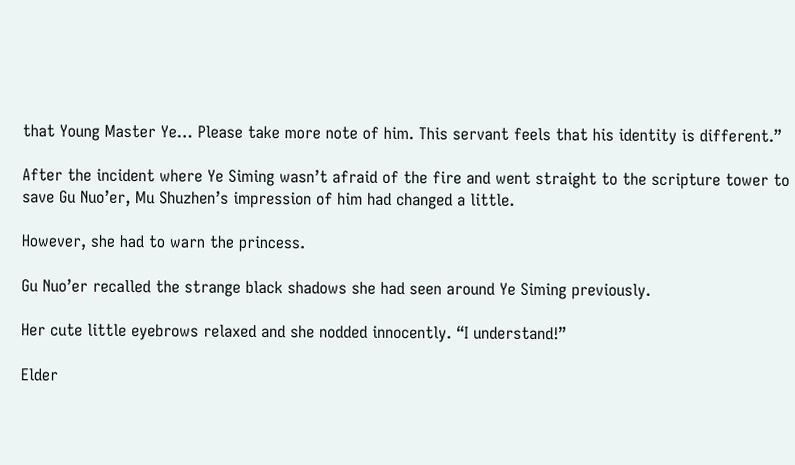that Young Master Ye… Please take more note of him. This servant feels that his identity is different.”

After the incident where Ye Siming wasn’t afraid of the fire and went straight to the scripture tower to save Gu Nuo’er, Mu Shuzhen’s impression of him had changed a little.

However, she had to warn the princess.

Gu Nuo’er recalled the strange black shadows she had seen around Ye Siming previously.

Her cute little eyebrows relaxed and she nodded innocently. “I understand!”

Elder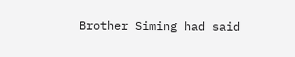Brother Siming had said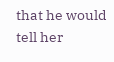that he would tell her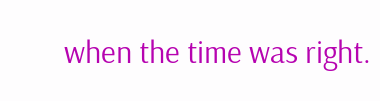when the time was right.